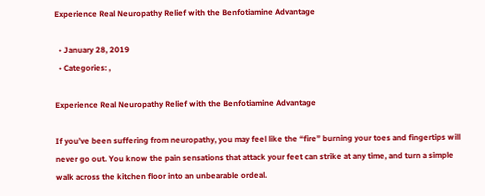Experience Real Neuropathy Relief with the Benfotiamine Advantage

  • January 28, 2019
  • Categories: ,

Experience Real Neuropathy Relief with the Benfotiamine Advantage

If you’ve been suffering from neuropathy, you may feel like the “fire” burning your toes and fingertips will never go out. You know the pain sensations that attack your feet can strike at any time, and turn a simple walk across the kitchen floor into an unbearable ordeal.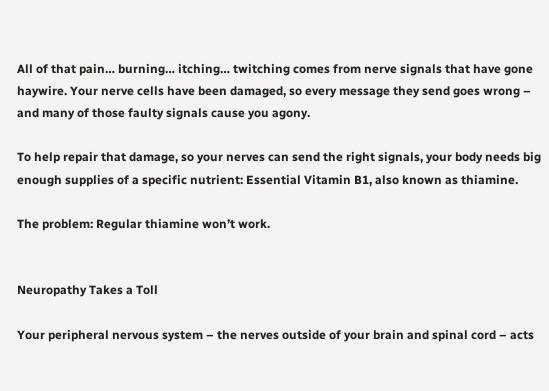All of that pain… burning… itching… twitching comes from nerve signals that have gone haywire. Your nerve cells have been damaged, so every message they send goes wrong – and many of those faulty signals cause you agony.

To help repair that damage, so your nerves can send the right signals, your body needs big enough supplies of a specific nutrient: Essential Vitamin B1, also known as thiamine.

The problem: Regular thiamine won’t work.


Neuropathy Takes a Toll

Your peripheral nervous system – the nerves outside of your brain and spinal cord – acts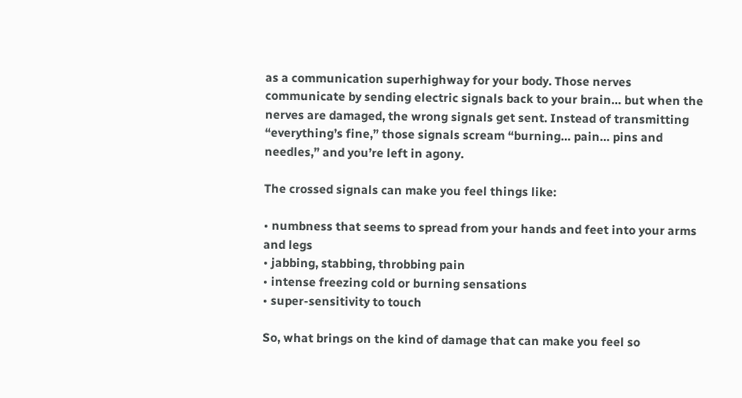as a communication superhighway for your body. Those nerves communicate by sending electric signals back to your brain… but when the nerves are damaged, the wrong signals get sent. Instead of transmitting “everything’s fine,” those signals scream “burning… pain… pins and needles,” and you’re left in agony.

The crossed signals can make you feel things like:

• numbness that seems to spread from your hands and feet into your arms and legs
• jabbing, stabbing, throbbing pain
• intense freezing cold or burning sensations
• super-sensitivity to touch

So, what brings on the kind of damage that can make you feel so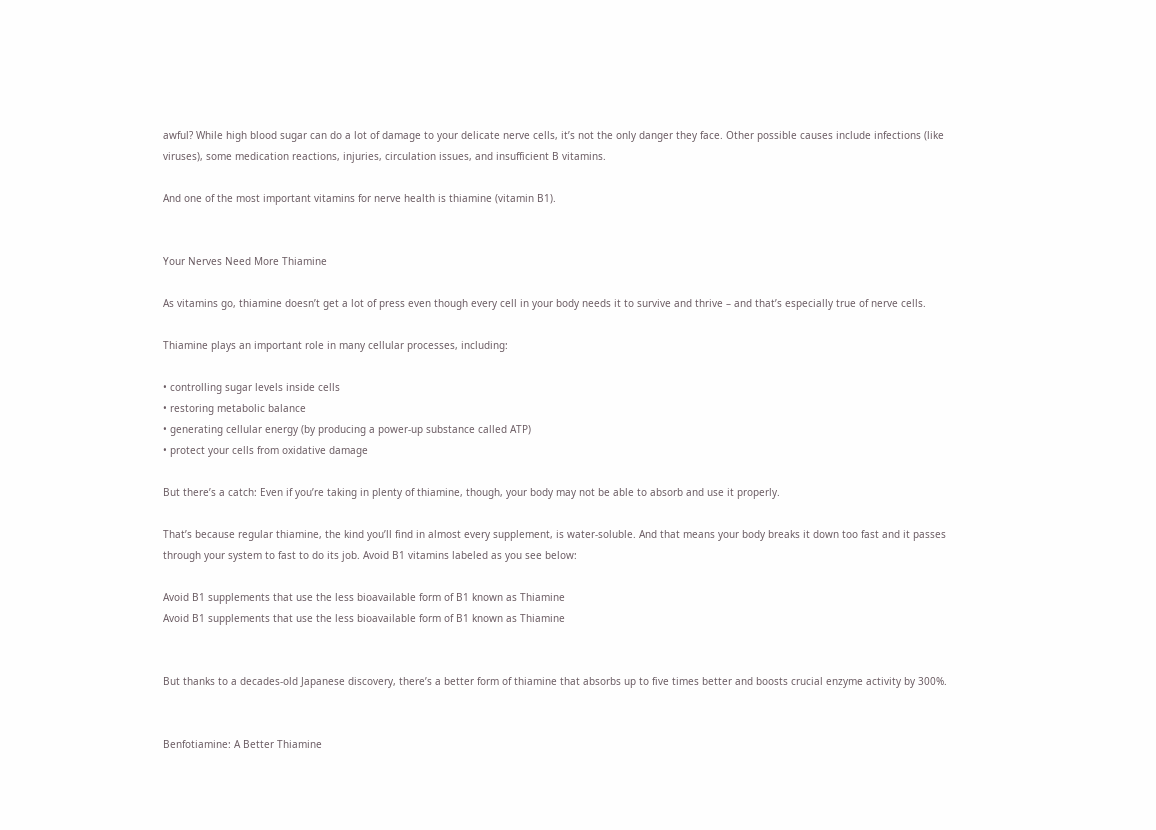awful? While high blood sugar can do a lot of damage to your delicate nerve cells, it’s not the only danger they face. Other possible causes include infections (like viruses), some medication reactions, injuries, circulation issues, and insufficient B vitamins.

And one of the most important vitamins for nerve health is thiamine (vitamin B1).


Your Nerves Need More Thiamine

As vitamins go, thiamine doesn’t get a lot of press even though every cell in your body needs it to survive and thrive – and that’s especially true of nerve cells.

Thiamine plays an important role in many cellular processes, including:

• controlling sugar levels inside cells
• restoring metabolic balance
• generating cellular energy (by producing a power-up substance called ATP)
• protect your cells from oxidative damage

But there’s a catch: Even if you’re taking in plenty of thiamine, though, your body may not be able to absorb and use it properly.

That’s because regular thiamine, the kind you’ll find in almost every supplement, is water-soluble. And that means your body breaks it down too fast and it passes through your system to fast to do its job. Avoid B1 vitamins labeled as you see below:

Avoid B1 supplements that use the less bioavailable form of B1 known as Thiamine
Avoid B1 supplements that use the less bioavailable form of B1 known as Thiamine


But thanks to a decades-old Japanese discovery, there’s a better form of thiamine that absorbs up to five times better and boosts crucial enzyme activity by 300%.


Benfotiamine: A Better Thiamine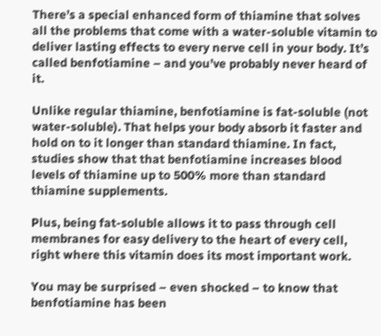There’s a special enhanced form of thiamine that solves all the problems that come with a water-soluble vitamin to deliver lasting effects to every nerve cell in your body. It’s called benfotiamine – and you’ve probably never heard of it.

Unlike regular thiamine, benfotiamine is fat-soluble (not water-soluble). That helps your body absorb it faster and hold on to it longer than standard thiamine. In fact, studies show that that benfotiamine increases blood levels of thiamine up to 500% more than standard thiamine supplements.

Plus, being fat-soluble allows it to pass through cell membranes for easy delivery to the heart of every cell, right where this vitamin does its most important work.

You may be surprised – even shocked – to know that benfotiamine has been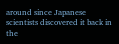around since Japanese scientists discovered it back in the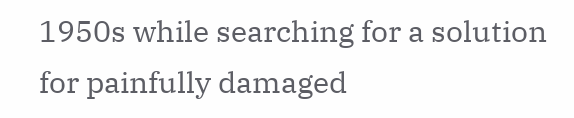1950s while searching for a solution for painfully damaged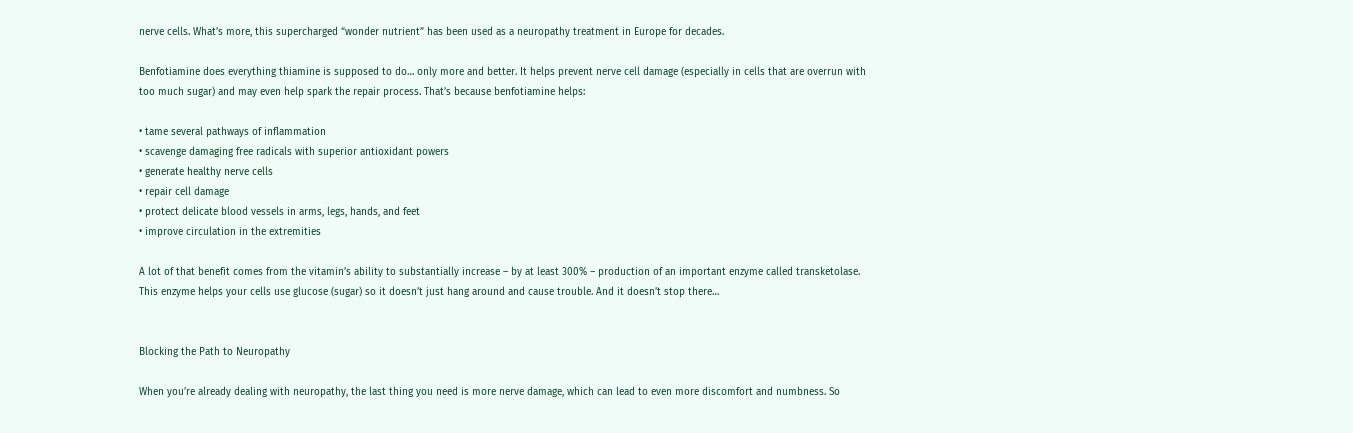nerve cells. What’s more, this supercharged “wonder nutrient” has been used as a neuropathy treatment in Europe for decades.

Benfotiamine does everything thiamine is supposed to do… only more and better. It helps prevent nerve cell damage (especially in cells that are overrun with too much sugar) and may even help spark the repair process. That’s because benfotiamine helps:

• tame several pathways of inflammation
• scavenge damaging free radicals with superior antioxidant powers
• generate healthy nerve cells
• repair cell damage
• protect delicate blood vessels in arms, legs, hands, and feet
• improve circulation in the extremities

A lot of that benefit comes from the vitamin’s ability to substantially increase – by at least 300% – production of an important enzyme called transketolase. This enzyme helps your cells use glucose (sugar) so it doesn’t just hang around and cause trouble. And it doesn’t stop there…


Blocking the Path to Neuropathy

When you’re already dealing with neuropathy, the last thing you need is more nerve damage, which can lead to even more discomfort and numbness. So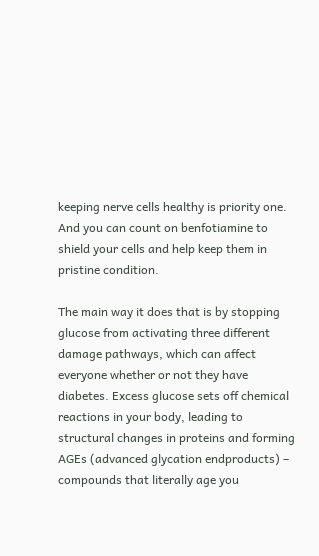keeping nerve cells healthy is priority one. And you can count on benfotiamine to shield your cells and help keep them in pristine condition.

The main way it does that is by stopping glucose from activating three different damage pathways, which can affect everyone whether or not they have diabetes. Excess glucose sets off chemical reactions in your body, leading to structural changes in proteins and forming AGEs (advanced glycation endproducts) – compounds that literally age you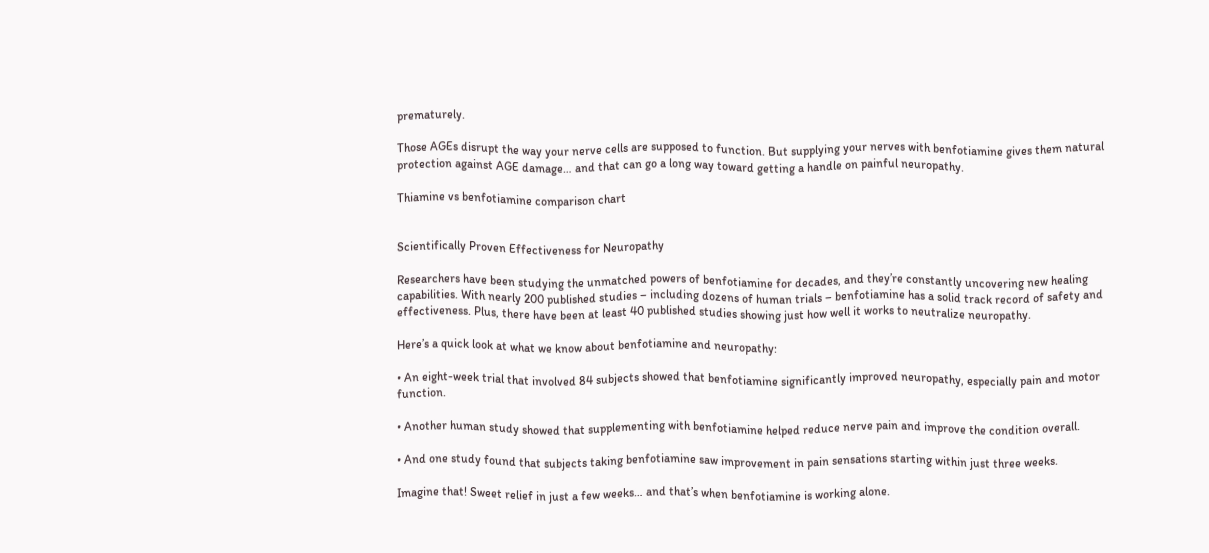prematurely.

Those AGEs disrupt the way your nerve cells are supposed to function. But supplying your nerves with benfotiamine gives them natural protection against AGE damage… and that can go a long way toward getting a handle on painful neuropathy.

Thiamine vs benfotiamine comparison chart


Scientifically Proven Effectiveness for Neuropathy

Researchers have been studying the unmatched powers of benfotiamine for decades, and they’re constantly uncovering new healing capabilities. With nearly 200 published studies – including dozens of human trials – benfotiamine has a solid track record of safety and effectiveness. Plus, there have been at least 40 published studies showing just how well it works to neutralize neuropathy.

Here’s a quick look at what we know about benfotiamine and neuropathy:

• An eight-week trial that involved 84 subjects showed that benfotiamine significantly improved neuropathy, especially pain and motor function.

• Another human study showed that supplementing with benfotiamine helped reduce nerve pain and improve the condition overall.

• And one study found that subjects taking benfotiamine saw improvement in pain sensations starting within just three weeks.

Imagine that! Sweet relief in just a few weeks… and that’s when benfotiamine is working alone.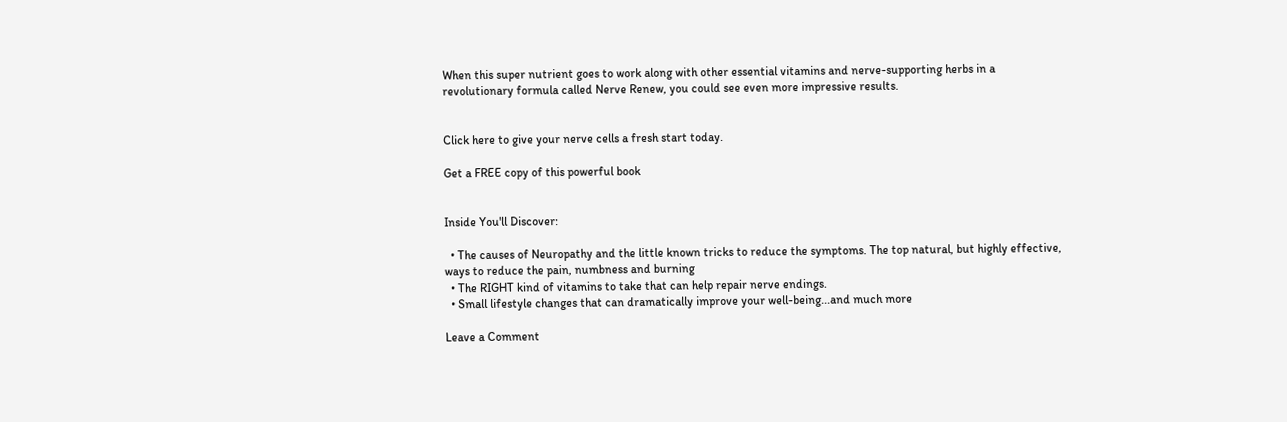When this super nutrient goes to work along with other essential vitamins and nerve-supporting herbs in a revolutionary formula called Nerve Renew, you could see even more impressive results.


Click here to give your nerve cells a fresh start today.

Get a FREE copy of this powerful book


Inside You'll Discover:

  • The causes of Neuropathy and the little known tricks to reduce the symptoms. The top natural, but highly effective, ways to reduce the pain, numbness and burning
  • The RIGHT kind of vitamins to take that can help repair nerve endings.
  • Small lifestyle changes that can dramatically improve your well-being...and much more

Leave a Comment